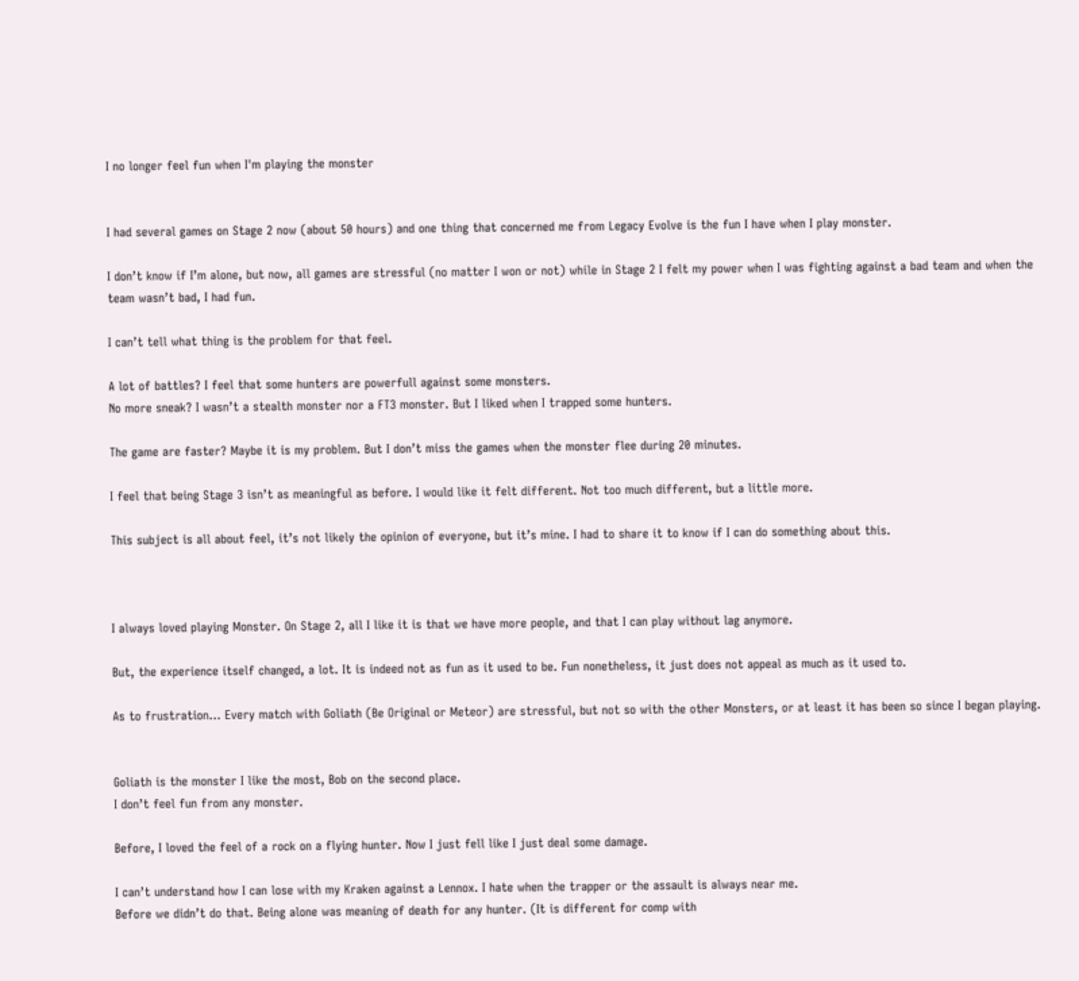I no longer feel fun when I'm playing the monster


I had several games on Stage 2 now (about 50 hours) and one thing that concerned me from Legacy Evolve is the fun I have when I play monster.

I don’t know if I’m alone, but now, all games are stressful (no matter I won or not) while in Stage 2 I felt my power when I was fighting against a bad team and when the team wasn’t bad, I had fun.

I can’t tell what thing is the problem for that feel.

A lot of battles? I feel that some hunters are powerfull against some monsters.
No more sneak? I wasn’t a stealth monster nor a FT3 monster. But I liked when I trapped some hunters.

The game are faster? Maybe it is my problem. But I don’t miss the games when the monster flee during 20 minutes.

I feel that being Stage 3 isn’t as meaningful as before. I would like it felt different. Not too much different, but a little more.

This subject is all about feel, it’s not likely the opinion of everyone, but it’s mine. I had to share it to know if I can do something about this.



I always loved playing Monster. On Stage 2, all I like it is that we have more people, and that I can play without lag anymore.

But, the experience itself changed, a lot. It is indeed not as fun as it used to be. Fun nonetheless, it just does not appeal as much as it used to.

As to frustration… Every match with Goliath (Be Original or Meteor) are stressful, but not so with the other Monsters, or at least it has been so since I began playing.


Goliath is the monster I like the most, Bob on the second place.
I don’t feel fun from any monster.

Before, I loved the feel of a rock on a flying hunter. Now I just fell like I just deal some damage.

I can’t understand how I can lose with my Kraken against a Lennox. I hate when the trapper or the assault is always near me.
Before we didn’t do that. Being alone was meaning of death for any hunter. (It is different for comp with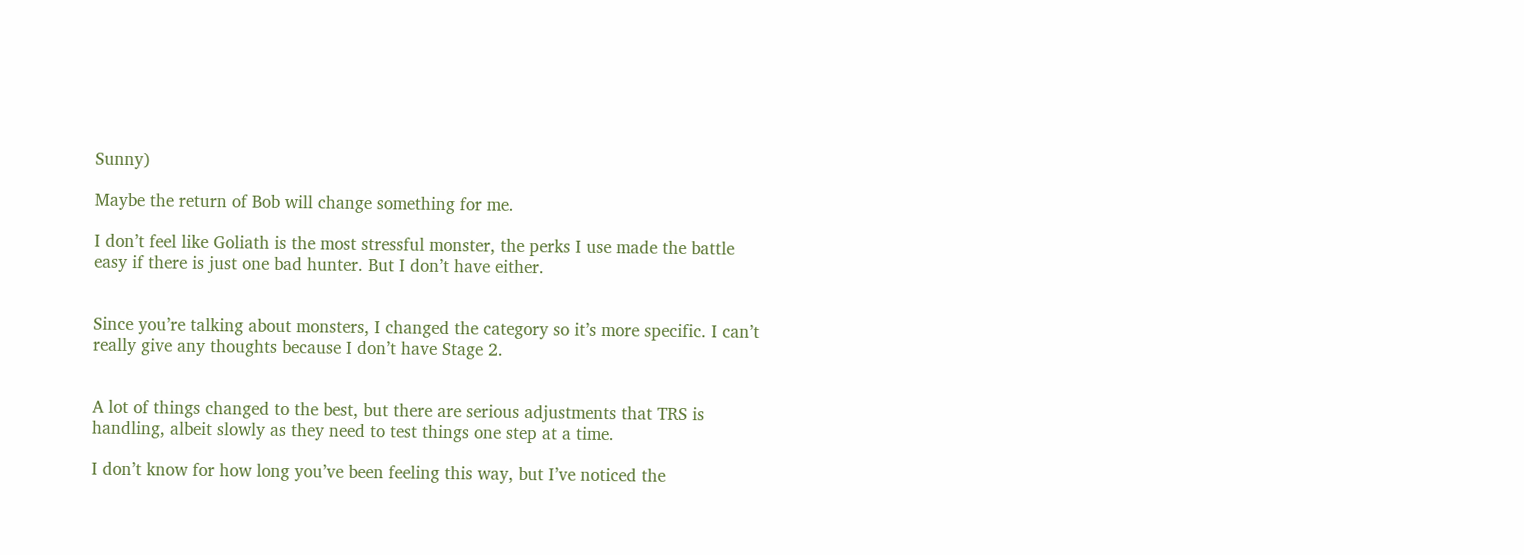Sunny)

Maybe the return of Bob will change something for me.

I don’t feel like Goliath is the most stressful monster, the perks I use made the battle easy if there is just one bad hunter. But I don’t have either.


Since you’re talking about monsters, I changed the category so it’s more specific. I can’t really give any thoughts because I don’t have Stage 2.


A lot of things changed to the best, but there are serious adjustments that TRS is handling, albeit slowly as they need to test things one step at a time.

I don’t know for how long you’ve been feeling this way, but I’ve noticed the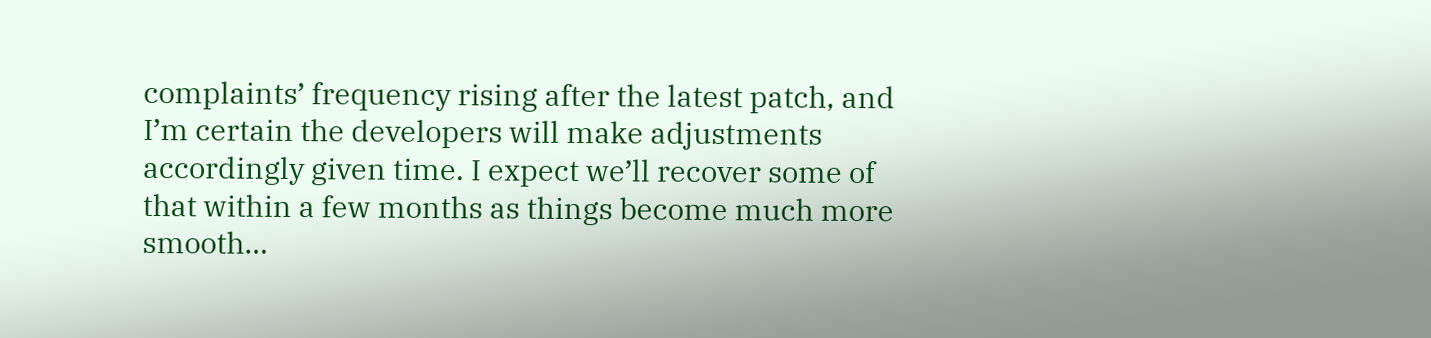complaints’ frequency rising after the latest patch, and I’m certain the developers will make adjustments accordingly given time. I expect we’ll recover some of that within a few months as things become much more smooth…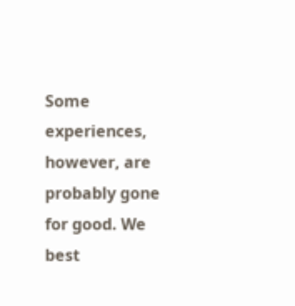Some experiences, however, are probably gone for good. We best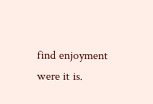find enjoyment were it is.